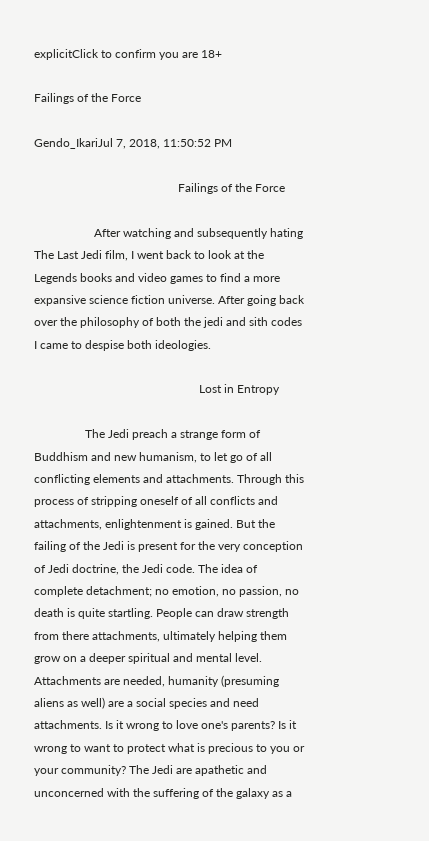explicitClick to confirm you are 18+

Failings of the Force

Gendo_IkariJul 7, 2018, 11:50:52 PM

                                                Failings of the Force

                    After watching and subsequently hating The Last Jedi film, I went back to look at the Legends books and video games to find a more expansive science fiction universe. After going back over the philosophy of both the jedi and sith codes I came to despise both ideologies.

                                                       Lost in Entropy

                 The Jedi preach a strange form of Buddhism and new humanism, to let go of all conflicting elements and attachments. Through this process of stripping oneself of all conflicts and attachments, enlightenment is gained. But the failing of the Jedi is present for the very conception of Jedi doctrine, the Jedi code. The idea of complete detachment; no emotion, no passion, no death is quite startling. People can draw strength from there attachments, ultimately helping them grow on a deeper spiritual and mental level. Attachments are needed, humanity (presuming aliens as well) are a social species and need attachments. Is it wrong to love one's parents? Is it wrong to want to protect what is precious to you or your community? The Jedi are apathetic and unconcerned with the suffering of the galaxy as a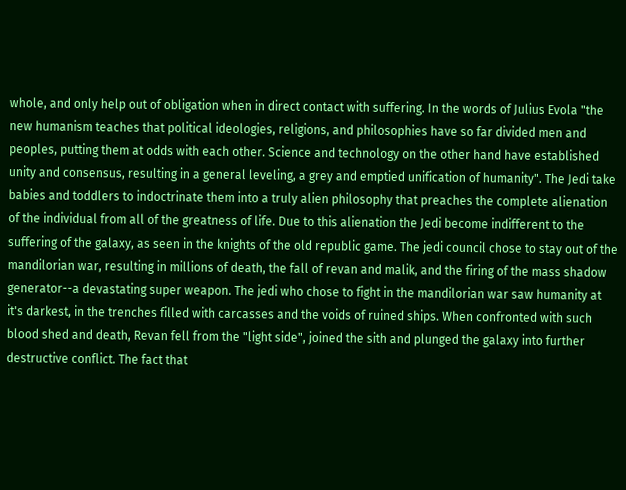whole, and only help out of obligation when in direct contact with suffering. In the words of Julius Evola "the new humanism teaches that political ideologies, religions, and philosophies have so far divided men and peoples, putting them at odds with each other. Science and technology on the other hand have established unity and consensus, resulting in a general leveling, a grey and emptied unification of humanity". The Jedi take babies and toddlers to indoctrinate them into a truly alien philosophy that preaches the complete alienation of the individual from all of the greatness of life. Due to this alienation the Jedi become indifferent to the suffering of the galaxy, as seen in the knights of the old republic game. The jedi council chose to stay out of the mandilorian war, resulting in millions of death, the fall of revan and malik, and the firing of the mass shadow generator--a devastating super weapon. The jedi who chose to fight in the mandilorian war saw humanity at it's darkest, in the trenches filled with carcasses and the voids of ruined ships. When confronted with such blood shed and death, Revan fell from the "light side", joined the sith and plunged the galaxy into further destructive conflict. The fact that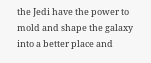the Jedi have the power to mold and shape the galaxy into a better place and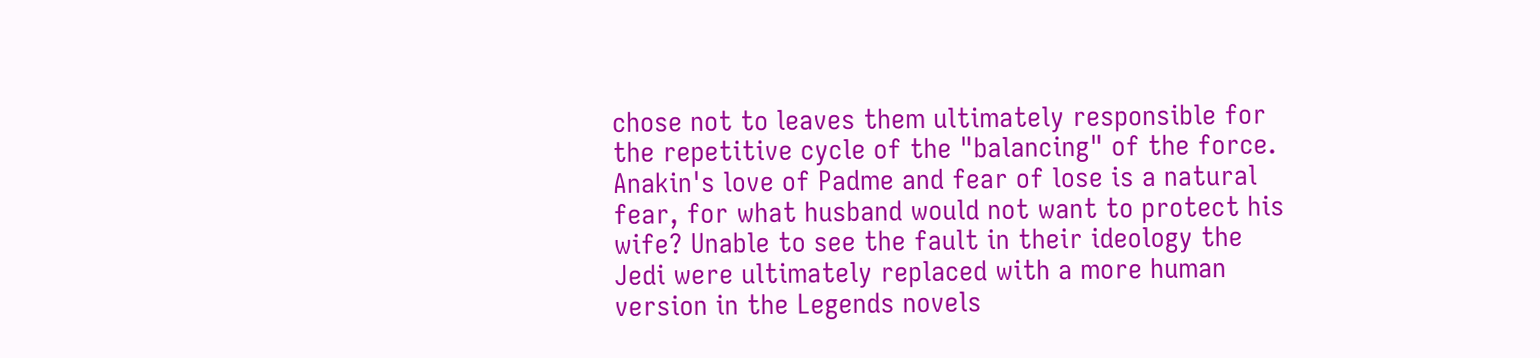chose not to leaves them ultimately responsible for the repetitive cycle of the "balancing" of the force. Anakin's love of Padme and fear of lose is a natural fear, for what husband would not want to protect his wife? Unable to see the fault in their ideology the Jedi were ultimately replaced with a more human version in the Legends novels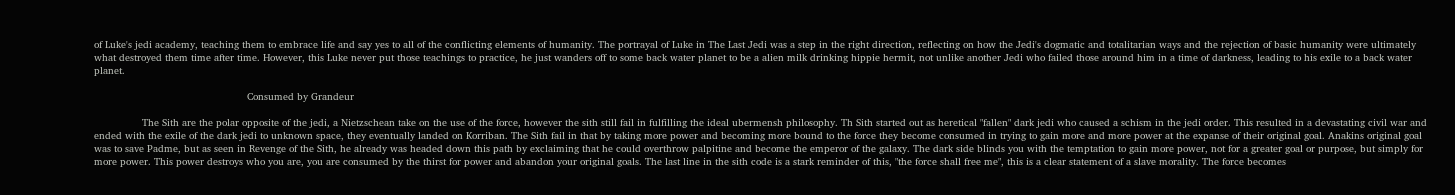of Luke's jedi academy, teaching them to embrace life and say yes to all of the conflicting elements of humanity. The portrayal of Luke in The Last Jedi was a step in the right direction, reflecting on how the Jedi's dogmatic and totalitarian ways and the rejection of basic humanity were ultimately what destroyed them time after time. However, this Luke never put those teachings to practice, he just wanders off to some back water planet to be a alien milk drinking hippie hermit, not unlike another Jedi who failed those around him in a time of darkness, leading to his exile to a back water planet.

                                                   Consumed by Grandeur

                The Sith are the polar opposite of the jedi, a Nietzschean take on the use of the force, however the sith still fail in fulfilling the ideal ubermensh philosophy. Th Sith started out as heretical "fallen" dark jedi who caused a schism in the jedi order. This resulted in a devastating civil war and ended with the exile of the dark jedi to unknown space, they eventually landed on Korriban. The Sith fail in that by taking more power and becoming more bound to the force they become consumed in trying to gain more and more power at the expanse of their original goal. Anakins original goal was to save Padme, but as seen in Revenge of the Sith, he already was headed down this path by exclaiming that he could overthrow palpitine and become the emperor of the galaxy. The dark side blinds you with the temptation to gain more power, not for a greater goal or purpose, but simply for more power. This power destroys who you are, you are consumed by the thirst for power and abandon your original goals. The last line in the sith code is a stark reminder of this, "the force shall free me", this is a clear statement of a slave morality. The force becomes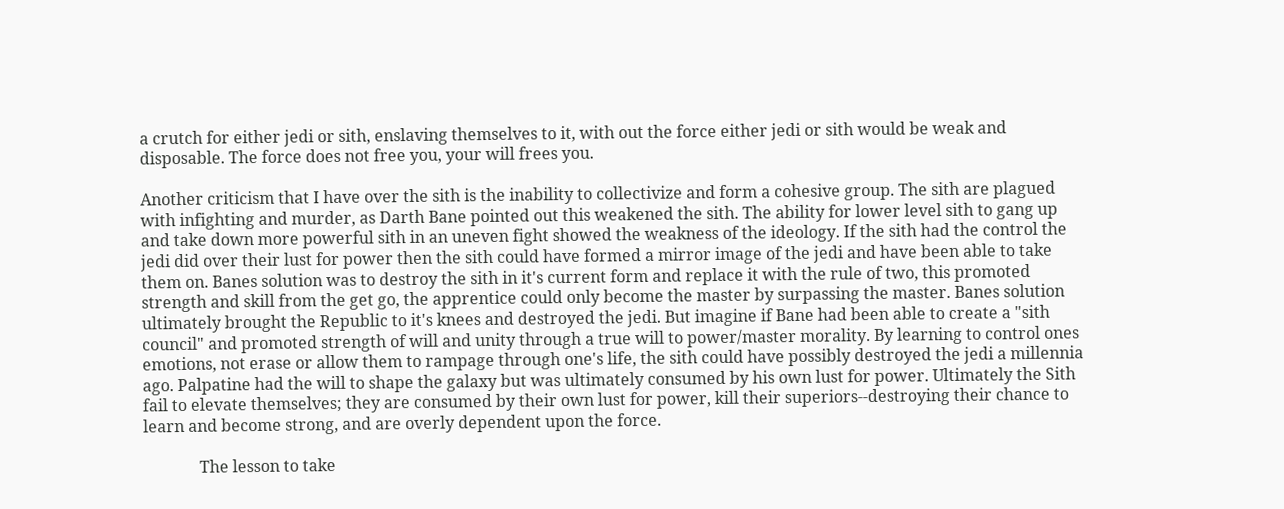a crutch for either jedi or sith, enslaving themselves to it, with out the force either jedi or sith would be weak and disposable. The force does not free you, your will frees you.

Another criticism that I have over the sith is the inability to collectivize and form a cohesive group. The sith are plagued with infighting and murder, as Darth Bane pointed out this weakened the sith. The ability for lower level sith to gang up and take down more powerful sith in an uneven fight showed the weakness of the ideology. If the sith had the control the jedi did over their lust for power then the sith could have formed a mirror image of the jedi and have been able to take them on. Banes solution was to destroy the sith in it's current form and replace it with the rule of two, this promoted strength and skill from the get go, the apprentice could only become the master by surpassing the master. Banes solution ultimately brought the Republic to it's knees and destroyed the jedi. But imagine if Bane had been able to create a "sith council" and promoted strength of will and unity through a true will to power/master morality. By learning to control ones emotions, not erase or allow them to rampage through one's life, the sith could have possibly destroyed the jedi a millennia ago. Palpatine had the will to shape the galaxy but was ultimately consumed by his own lust for power. Ultimately the Sith fail to elevate themselves; they are consumed by their own lust for power, kill their superiors--destroying their chance to learn and become strong, and are overly dependent upon the force.

              The lesson to take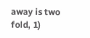away is two fold, 1)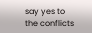say yes to the conflicts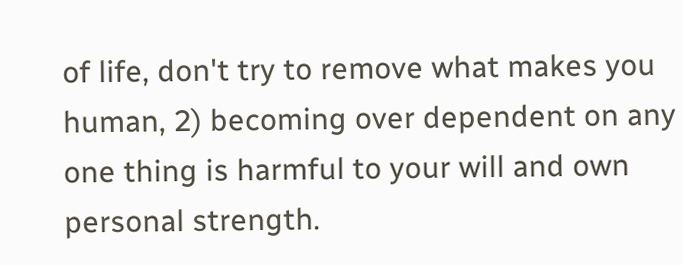of life, don't try to remove what makes you human, 2) becoming over dependent on any one thing is harmful to your will and own personal strength.